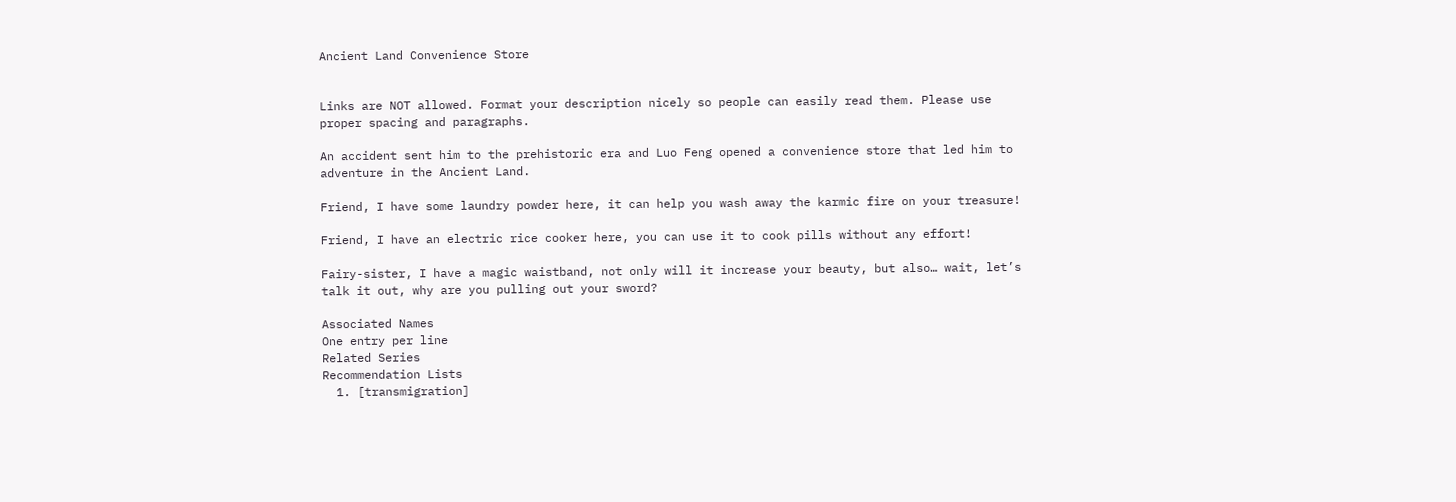Ancient Land Convenience Store


Links are NOT allowed. Format your description nicely so people can easily read them. Please use proper spacing and paragraphs.

An accident sent him to the prehistoric era and Luo Feng opened a convenience store that led him to adventure in the Ancient Land.

Friend, I have some laundry powder here, it can help you wash away the karmic fire on your treasure!

Friend, I have an electric rice cooker here, you can use it to cook pills without any effort!

Fairy-sister, I have a magic waistband, not only will it increase your beauty, but also… wait, let’s talk it out, why are you pulling out your sword?

Associated Names
One entry per line
Related Series
Recommendation Lists
  1. [transmigration]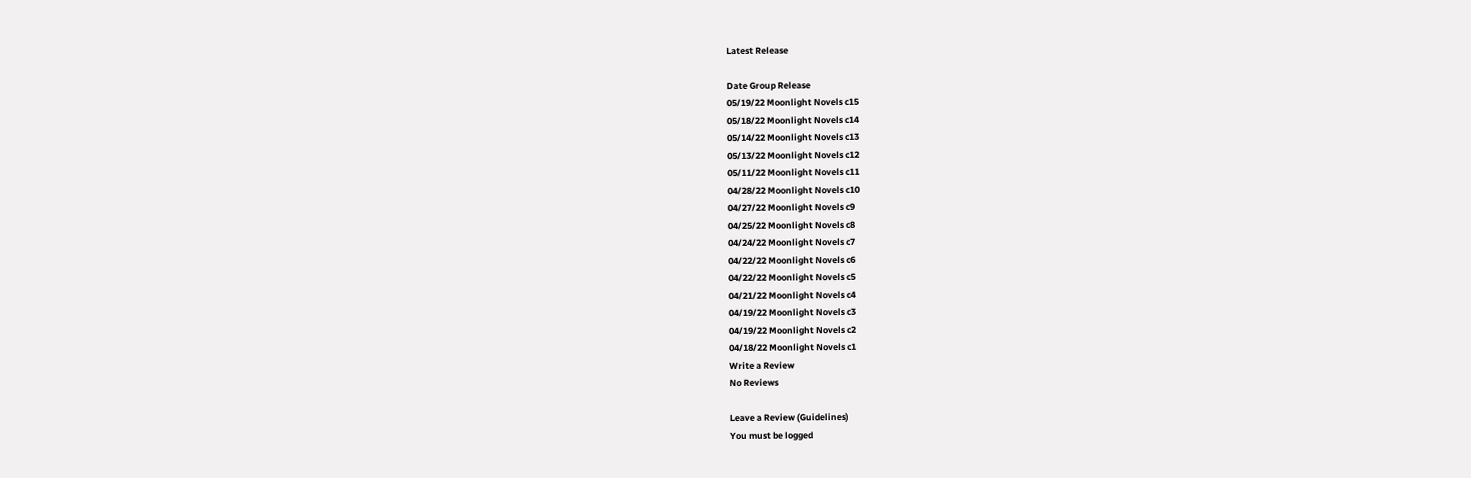Latest Release

Date Group Release
05/19/22 Moonlight Novels c15
05/18/22 Moonlight Novels c14
05/14/22 Moonlight Novels c13
05/13/22 Moonlight Novels c12
05/11/22 Moonlight Novels c11
04/28/22 Moonlight Novels c10
04/27/22 Moonlight Novels c9
04/25/22 Moonlight Novels c8
04/24/22 Moonlight Novels c7
04/22/22 Moonlight Novels c6
04/22/22 Moonlight Novels c5
04/21/22 Moonlight Novels c4
04/19/22 Moonlight Novels c3
04/19/22 Moonlight Novels c2
04/18/22 Moonlight Novels c1
Write a Review
No Reviews

Leave a Review (Guidelines)
You must be logged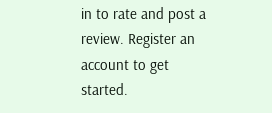in to rate and post a review. Register an account to get started.